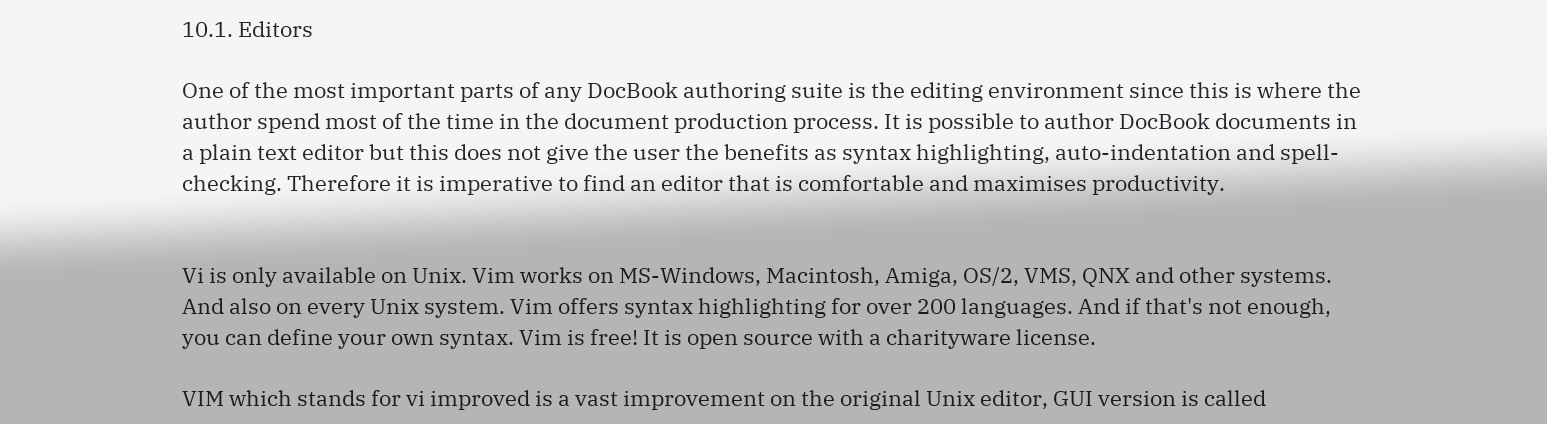10.1. Editors

One of the most important parts of any DocBook authoring suite is the editing environment since this is where the author spend most of the time in the document production process. It is possible to author DocBook documents in a plain text editor but this does not give the user the benefits as syntax highlighting, auto-indentation and spell-checking. Therefore it is imperative to find an editor that is comfortable and maximises productivity.


Vi is only available on Unix. Vim works on MS-Windows, Macintosh, Amiga, OS/2, VMS, QNX and other systems. And also on every Unix system. Vim offers syntax highlighting for over 200 languages. And if that's not enough, you can define your own syntax. Vim is free! It is open source with a charityware license.

VIM which stands for vi improved is a vast improvement on the original Unix editor, GUI version is called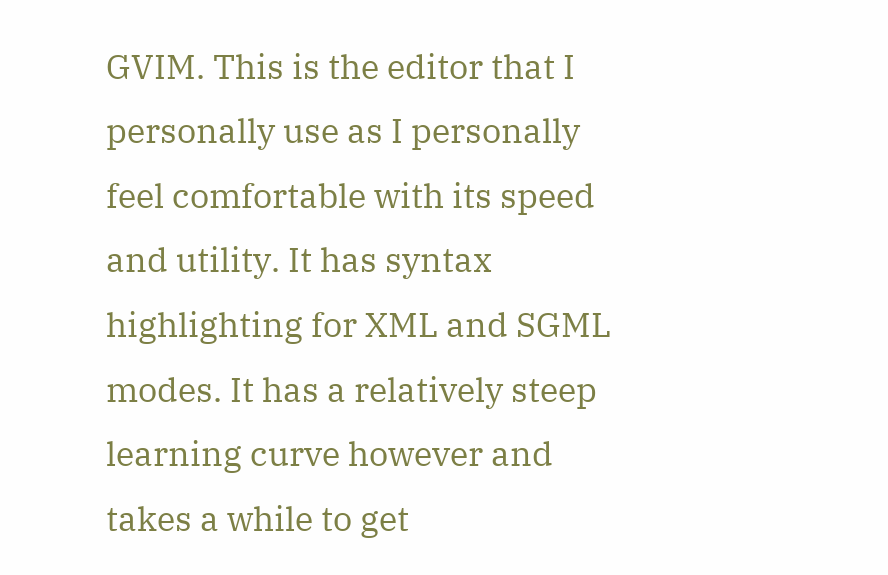GVIM. This is the editor that I personally use as I personally feel comfortable with its speed and utility. It has syntax highlighting for XML and SGML modes. It has a relatively steep learning curve however and takes a while to get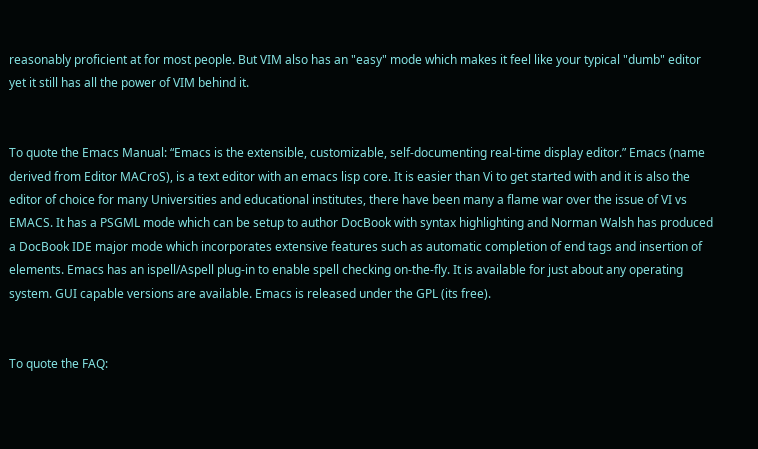reasonably proficient at for most people. But VIM also has an "easy" mode which makes it feel like your typical "dumb" editor yet it still has all the power of VIM behind it.


To quote the Emacs Manual: “Emacs is the extensible, customizable, self-documenting real-time display editor.” Emacs (name derived from Editor MACroS), is a text editor with an emacs lisp core. It is easier than Vi to get started with and it is also the editor of choice for many Universities and educational institutes, there have been many a flame war over the issue of VI vs EMACS. It has a PSGML mode which can be setup to author DocBook with syntax highlighting and Norman Walsh has produced a DocBook IDE major mode which incorporates extensive features such as automatic completion of end tags and insertion of elements. Emacs has an ispell/Aspell plug-in to enable spell checking on-the-fly. It is available for just about any operating system. GUI capable versions are available. Emacs is released under the GPL (its free).


To quote the FAQ: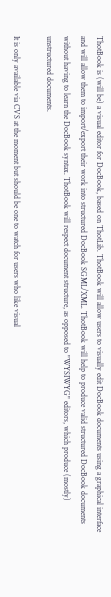ThotBook is (will be) a visual editor for DocBook, based on ThotLib. ThotBook will allow users to visually edit DocBook documents using a graphical interface and will allow them to import/export their work into structured DocBook SGML/XML. ThotBook will help to produce valid structured DocBook documents without having to learn the DocBook syntax. ThotBook will respect document structure, as opposed to "WYSIWYG" editors, which produce (mostly) unstructured documents.

It is only available via CVS at the moment but should be one to watch for users who like visual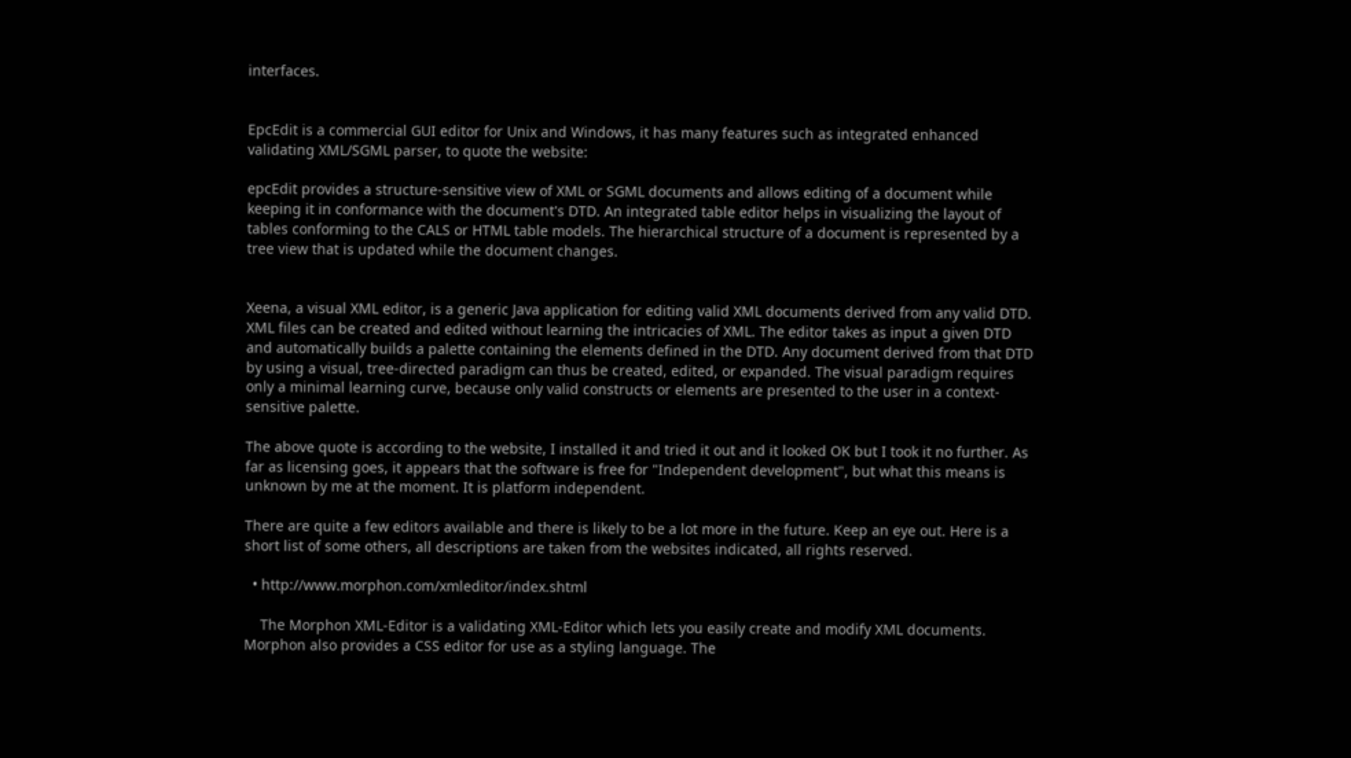interfaces.


EpcEdit is a commercial GUI editor for Unix and Windows, it has many features such as integrated enhanced validating XML/SGML parser, to quote the website:

epcEdit provides a structure-sensitive view of XML or SGML documents and allows editing of a document while keeping it in conformance with the document's DTD. An integrated table editor helps in visualizing the layout of tables conforming to the CALS or HTML table models. The hierarchical structure of a document is represented by a tree view that is updated while the document changes.


Xeena, a visual XML editor, is a generic Java application for editing valid XML documents derived from any valid DTD. XML files can be created and edited without learning the intricacies of XML. The editor takes as input a given DTD and automatically builds a palette containing the elements defined in the DTD. Any document derived from that DTD by using a visual, tree-directed paradigm can thus be created, edited, or expanded. The visual paradigm requires only a minimal learning curve, because only valid constructs or elements are presented to the user in a context-sensitive palette.

The above quote is according to the website, I installed it and tried it out and it looked OK but I took it no further. As far as licensing goes, it appears that the software is free for "Independent development", but what this means is unknown by me at the moment. It is platform independent.

There are quite a few editors available and there is likely to be a lot more in the future. Keep an eye out. Here is a short list of some others, all descriptions are taken from the websites indicated, all rights reserved.

  • http://www.morphon.com/xmleditor/index.shtml

    The Morphon XML-Editor is a validating XML-Editor which lets you easily create and modify XML documents. Morphon also provides a CSS editor for use as a styling language. The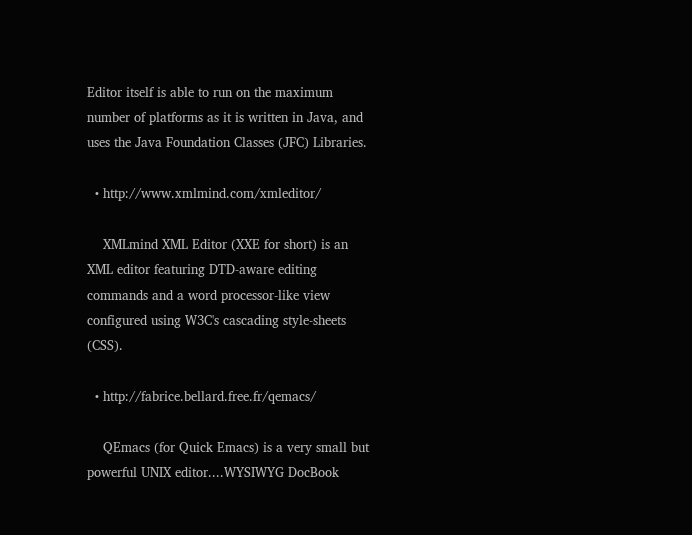Editor itself is able to run on the maximum number of platforms as it is written in Java, and uses the Java Foundation Classes (JFC) Libraries.

  • http://www.xmlmind.com/xmleditor/

    XMLmind XML Editor (XXE for short) is an XML editor featuring DTD-aware editing commands and a word processor-like view configured using W3C's cascading style-sheets (CSS).

  • http://fabrice.bellard.free.fr/qemacs/

    QEmacs (for Quick Emacs) is a very small but powerful UNIX editor....WYSIWYG DocBook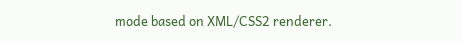mode based on XML/CSS2 renderer.